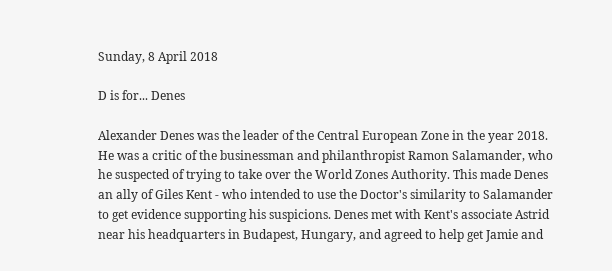Sunday, 8 April 2018

D is for... Denes

Alexander Denes was the leader of the Central European Zone in the year 2018. He was a critic of the businessman and philanthropist Ramon Salamander, who he suspected of trying to take over the World Zones Authority. This made Denes an ally of Giles Kent - who intended to use the Doctor's similarity to Salamander to get evidence supporting his suspicions. Denes met with Kent's associate Astrid near his headquarters in Budapest, Hungary, and agreed to help get Jamie and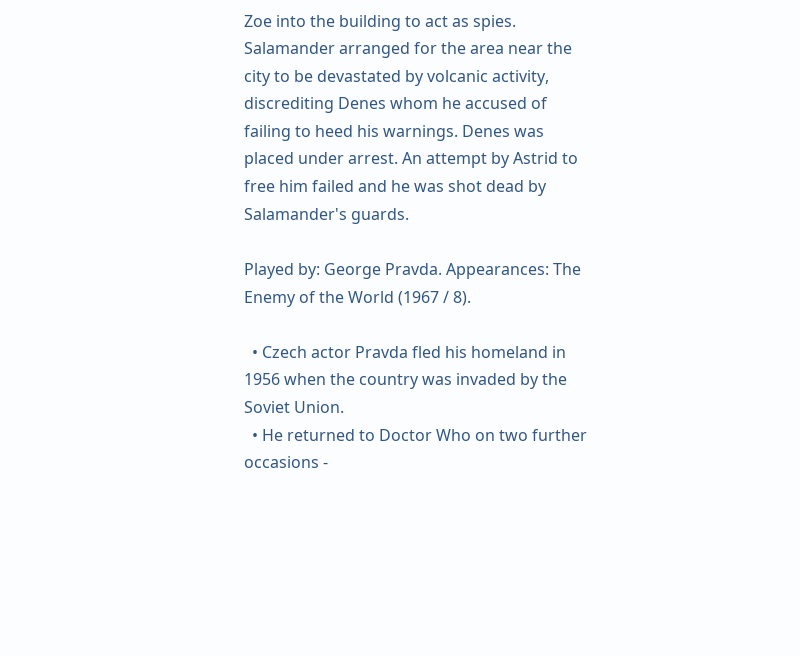Zoe into the building to act as spies. Salamander arranged for the area near the city to be devastated by volcanic activity, discrediting Denes whom he accused of failing to heed his warnings. Denes was placed under arrest. An attempt by Astrid to free him failed and he was shot dead by Salamander's guards.

Played by: George Pravda. Appearances: The Enemy of the World (1967 / 8).

  • Czech actor Pravda fled his homeland in 1956 when the country was invaded by the Soviet Union.
  • He returned to Doctor Who on two further occasions -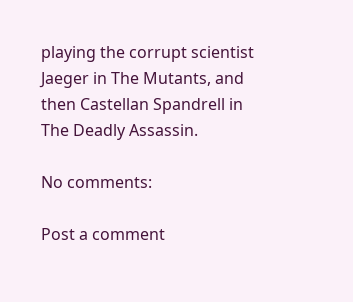playing the corrupt scientist Jaeger in The Mutants, and then Castellan Spandrell in The Deadly Assassin.

No comments:

Post a comment